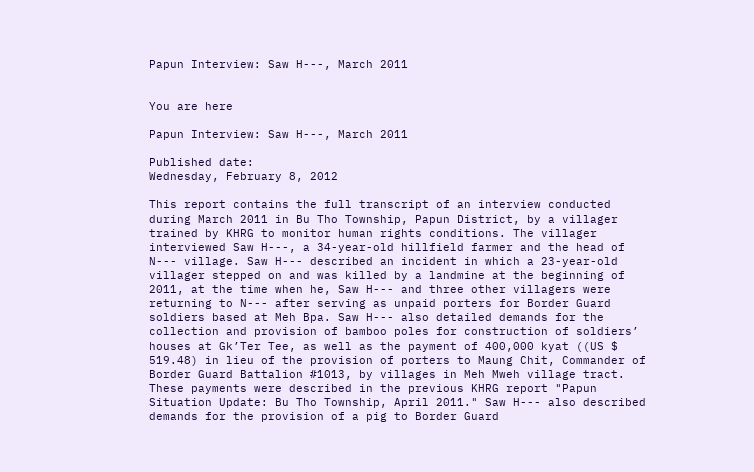Papun Interview: Saw H---, March 2011


You are here

Papun Interview: Saw H---, March 2011

Published date:
Wednesday, February 8, 2012

This report contains the full transcript of an interview conducted during March 2011 in Bu Tho Township, Papun District, by a villager trained by KHRG to monitor human rights conditions. The villager interviewed Saw H---, a 34-year-old hillfield farmer and the head of N--- village. Saw H--- described an incident in which a 23-year-old villager stepped on and was killed by a landmine at the beginning of 2011, at the time when he, Saw H--- and three other villagers were returning to N--- after serving as unpaid porters for Border Guard soldiers based at Meh Bpa. Saw H--- also detailed demands for the collection and provision of bamboo poles for construction of soldiers’ houses at Gk’Ter Tee, as well as the payment of 400,000 kyat ((US $ 519.48) in lieu of the provision of porters to Maung Chit, Commander of Border Guard Battalion #1013, by villages in Meh Mweh village tract. These payments were described in the previous KHRG report "Papun Situation Update: Bu Tho Township, April 2011." Saw H--- also described demands for the provision of a pig to Border Guard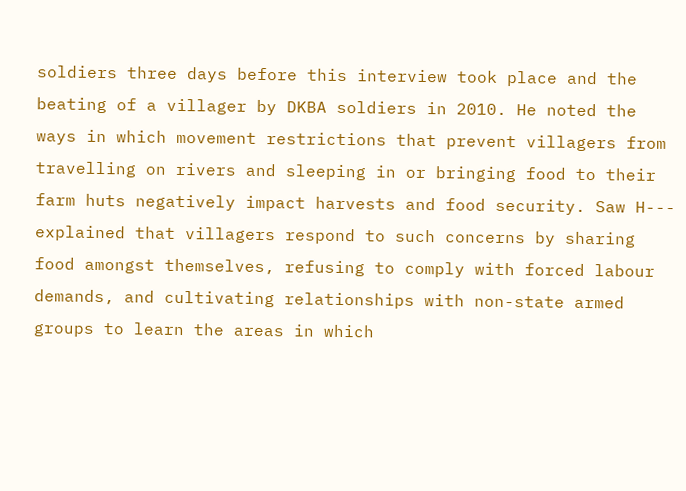soldiers three days before this interview took place and the beating of a villager by DKBA soldiers in 2010. He noted the ways in which movement restrictions that prevent villagers from travelling on rivers and sleeping in or bringing food to their farm huts negatively impact harvests and food security. Saw H--- explained that villagers respond to such concerns by sharing food amongst themselves, refusing to comply with forced labour demands, and cultivating relationships with non-state armed groups to learn the areas in which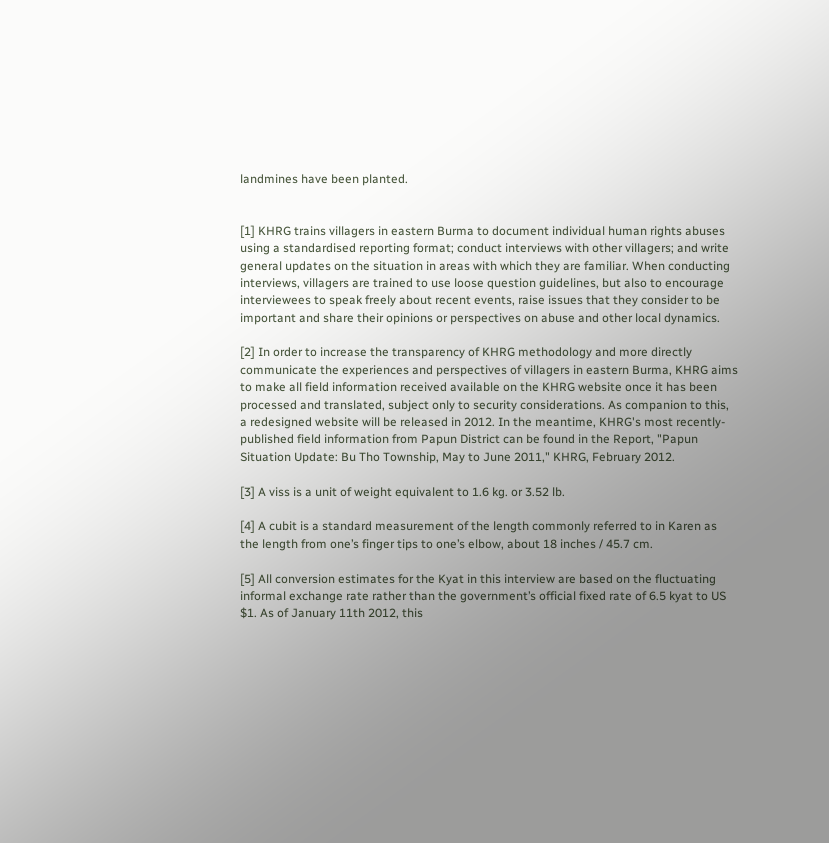landmines have been planted.


[1] KHRG trains villagers in eastern Burma to document individual human rights abuses using a standardised reporting format; conduct interviews with other villagers; and write general updates on the situation in areas with which they are familiar. When conducting interviews, villagers are trained to use loose question guidelines, but also to encourage interviewees to speak freely about recent events, raise issues that they consider to be important and share their opinions or perspectives on abuse and other local dynamics.

[2] In order to increase the transparency of KHRG methodology and more directly communicate the experiences and perspectives of villagers in eastern Burma, KHRG aims to make all field information received available on the KHRG website once it has been processed and translated, subject only to security considerations. As companion to this, a redesigned website will be released in 2012. In the meantime, KHRG's most recently-published field information from Papun District can be found in the Report, "Papun Situation Update: Bu Tho Township, May to June 2011," KHRG, February 2012.

[3] A viss is a unit of weight equivalent to 1.6 kg. or 3.52 lb.

[4] A cubit is a standard measurement of the length commonly referred to in Karen as the length from one’s finger tips to one’s elbow, about 18 inches / 45.7 cm.

[5] All conversion estimates for the Kyat in this interview are based on the fluctuating informal exchange rate rather than the government’s official fixed rate of 6.5 kyat to US $1. As of January 11th 2012, this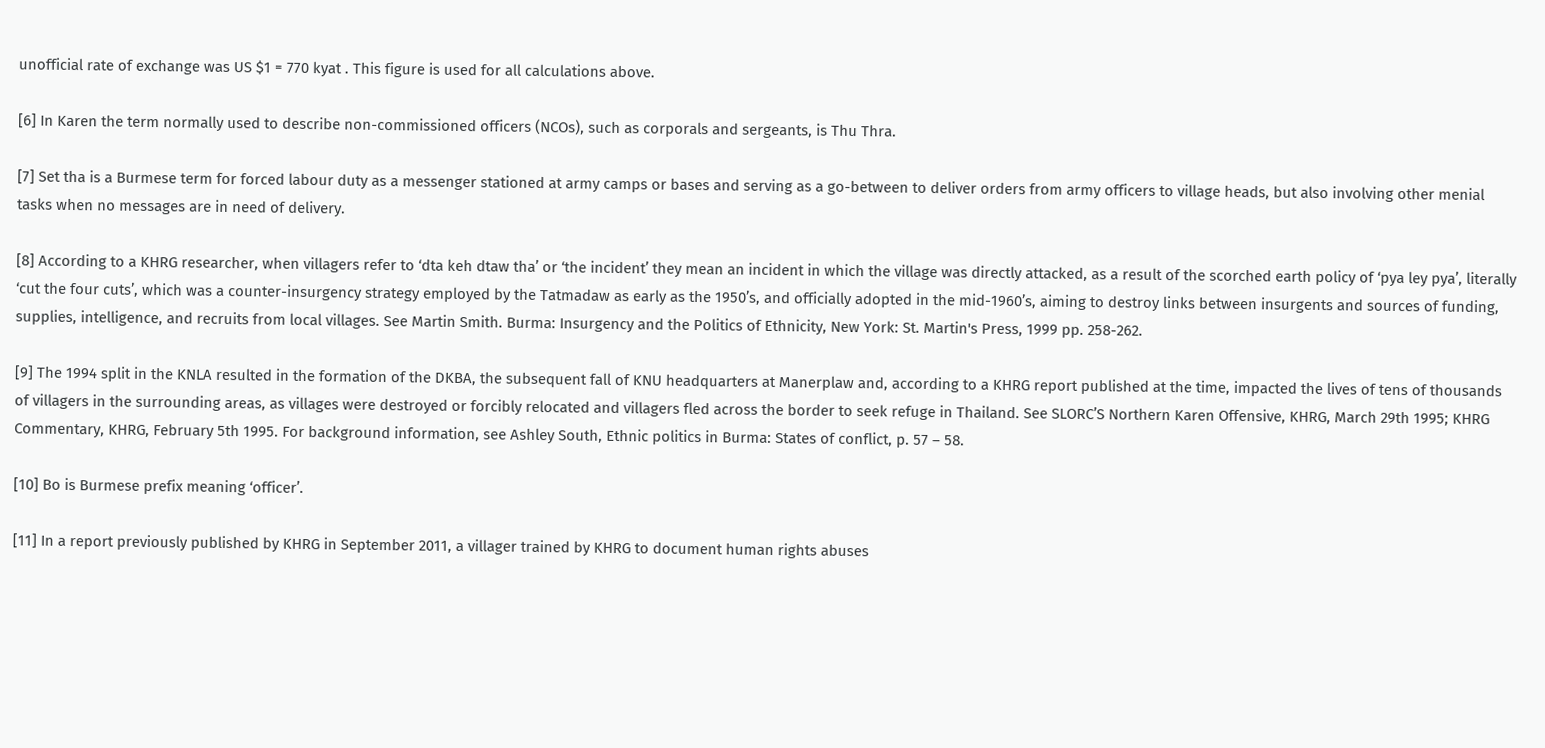unofficial rate of exchange was US $1 = 770 kyat . This figure is used for all calculations above.

[6] In Karen the term normally used to describe non-commissioned officers (NCOs), such as corporals and sergeants, is Thu Thra.

[7] Set tha is a Burmese term for forced labour duty as a messenger stationed at army camps or bases and serving as a go-between to deliver orders from army officers to village heads, but also involving other menial tasks when no messages are in need of delivery.

[8] According to a KHRG researcher, when villagers refer to ‘dta keh dtaw tha’ or ‘the incident’ they mean an incident in which the village was directly attacked, as a result of the scorched earth policy of ‘pya ley pya’, literally ‘cut the four cuts’, which was a counter-insurgency strategy employed by the Tatmadaw as early as the 1950’s, and officially adopted in the mid-1960’s, aiming to destroy links between insurgents and sources of funding, supplies, intelligence, and recruits from local villages. See Martin Smith. Burma: Insurgency and the Politics of Ethnicity, New York: St. Martin's Press, 1999 pp. 258-262.

[9] The 1994 split in the KNLA resulted in the formation of the DKBA, the subsequent fall of KNU headquarters at Manerplaw and, according to a KHRG report published at the time, impacted the lives of tens of thousands of villagers in the surrounding areas, as villages were destroyed or forcibly relocated and villagers fled across the border to seek refuge in Thailand. See SLORC’S Northern Karen Offensive, KHRG, March 29th 1995; KHRG Commentary, KHRG, February 5th 1995. For background information, see Ashley South, Ethnic politics in Burma: States of conflict, p. 57 – 58.

[10] Bo is Burmese prefix meaning ‘officer’.

[11] In a report previously published by KHRG in September 2011, a villager trained by KHRG to document human rights abuses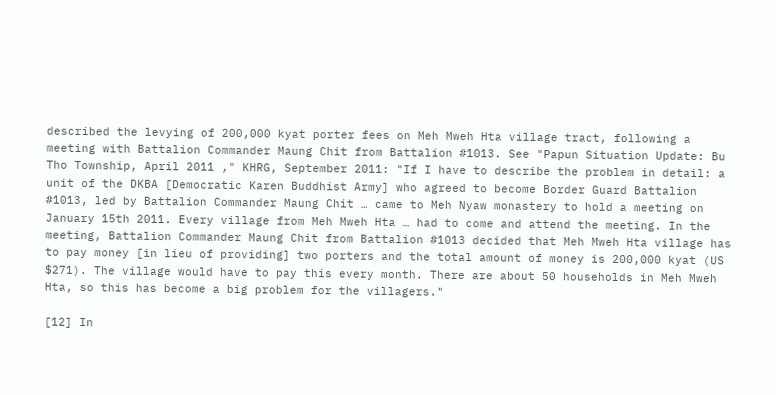described the levying of 200,000 kyat porter fees on Meh Mweh Hta village tract, following a meeting with Battalion Commander Maung Chit from Battalion #1013. See "Papun Situation Update: Bu Tho Township, April 2011 ," KHRG, September 2011: "If I have to describe the problem in detail: a unit of the DKBA [Democratic Karen Buddhist Army] who agreed to become Border Guard Battalion #1013, led by Battalion Commander Maung Chit … came to Meh Nyaw monastery to hold a meeting on January 15th 2011. Every village from Meh Mweh Hta … had to come and attend the meeting. In the meeting, Battalion Commander Maung Chit from Battalion #1013 decided that Meh Mweh Hta village has to pay money [in lieu of providing] two porters and the total amount of money is 200,000 kyat (US $271). The village would have to pay this every month. There are about 50 households in Meh Mweh Hta, so this has become a big problem for the villagers."

[12] In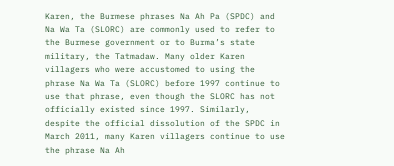Karen, the Burmese phrases Na Ah Pa (SPDC) and Na Wa Ta (SLORC) are commonly used to refer to the Burmese government or to Burma’s state military, the Tatmadaw. Many older Karen villagers who were accustomed to using the phrase Na Wa Ta (SLORC) before 1997 continue to use that phrase, even though the SLORC has not officially existed since 1997. Similarly, despite the official dissolution of the SPDC in March 2011, many Karen villagers continue to use the phrase Na Ah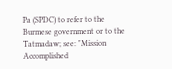Pa (SPDC) to refer to the Burmese government or to the Tatmadaw; see: "Mission Accomplished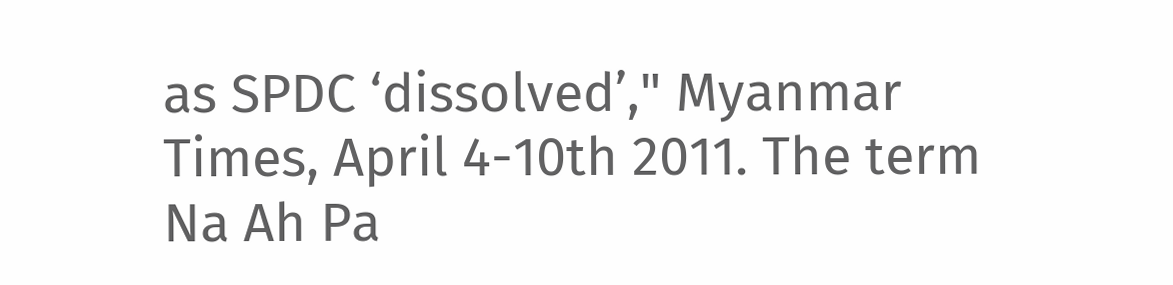as SPDC ‘dissolved’," Myanmar Times, April 4-10th 2011. The term Na Ah Pa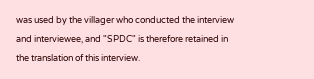was used by the villager who conducted the interview and interviewee, and "SPDC" is therefore retained in the translation of this interview.